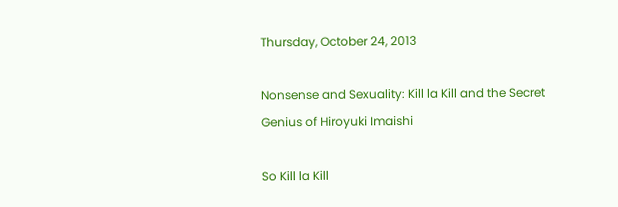Thursday, October 24, 2013

Nonsense and Sexuality: Kill la Kill and the Secret Genius of Hiroyuki Imaishi

So Kill la Kill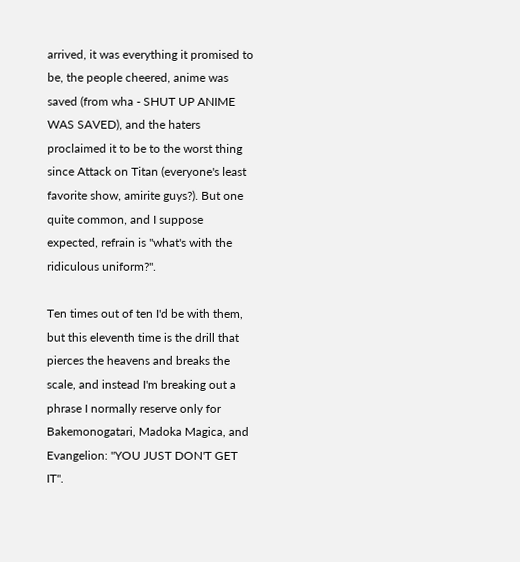arrived, it was everything it promised to be, the people cheered, anime was saved (from wha - SHUT UP ANIME WAS SAVED), and the haters proclaimed it to be to the worst thing since Attack on Titan (everyone's least favorite show, amirite guys?). But one quite common, and I suppose expected, refrain is "what's with the ridiculous uniform?".

Ten times out of ten I'd be with them, but this eleventh time is the drill that pierces the heavens and breaks the scale, and instead I'm breaking out a phrase I normally reserve only for Bakemonogatari, Madoka Magica, and Evangelion: "YOU JUST DON'T GET IT".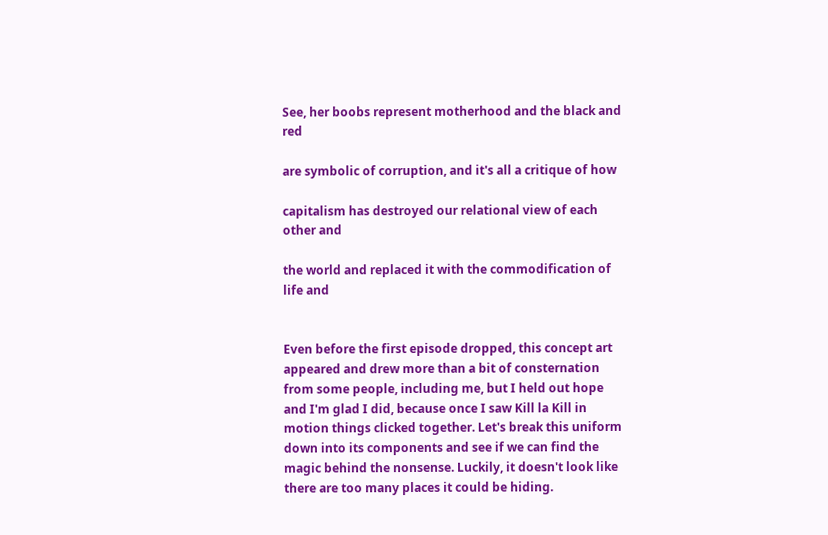See, her boobs represent motherhood and the black and red

are symbolic of corruption, and it's all a critique of how

capitalism has destroyed our relational view of each other and

the world and replaced it with the commodification of life and


Even before the first episode dropped, this concept art appeared and drew more than a bit of consternation from some people, including me, but I held out hope and I'm glad I did, because once I saw Kill la Kill in motion things clicked together. Let's break this uniform down into its components and see if we can find the magic behind the nonsense. Luckily, it doesn't look like there are too many places it could be hiding.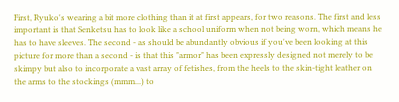First, Ryuko's wearing a bit more clothing than it at first appears, for two reasons. The first and less important is that Senketsu has to look like a school uniform when not being worn, which means he has to have sleeves. The second - as should be abundantly obvious if you've been looking at this picture for more than a second - is that this "armor" has been expressly designed not merely to be skimpy but also to incorporate a vast array of fetishes, from the heels to the skin-tight leather on the arms to the stockings (mmm...) to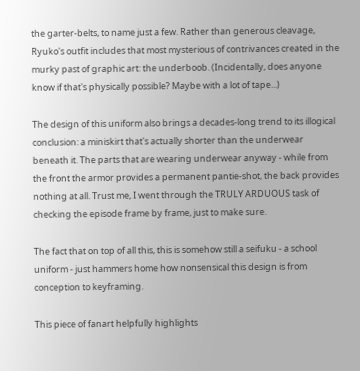the garter-belts, to name just a few. Rather than generous cleavage, Ryuko's outfit includes that most mysterious of contrivances created in the murky past of graphic art: the underboob. (Incidentally, does anyone know if that's physically possible? Maybe with a lot of tape...)

The design of this uniform also brings a decades-long trend to its illogical conclusion: a miniskirt that's actually shorter than the underwear beneath it. The parts that are wearing underwear anyway - while from the front the armor provides a permanent pantie-shot, the back provides nothing at all. Trust me, I went through the TRULY ARDUOUS task of checking the episode frame by frame, just to make sure.

The fact that on top of all this, this is somehow still a seifuku - a school uniform - just hammers home how nonsensical this design is from conception to keyframing.

This piece of fanart helpfully highlights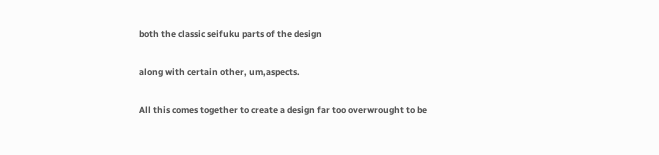both the classic seifuku parts of the design

along with certain other, um,aspects.

All this comes together to create a design far too overwrought to be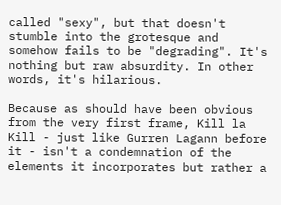called "sexy", but that doesn't stumble into the grotesque and somehow fails to be "degrading". It's nothing but raw absurdity. In other words, it's hilarious.

Because as should have been obvious from the very first frame, Kill la Kill - just like Gurren Lagann before it - isn't a condemnation of the elements it incorporates but rather a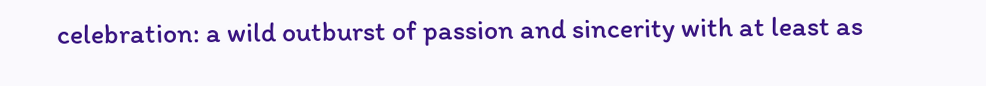celebration: a wild outburst of passion and sincerity with at least as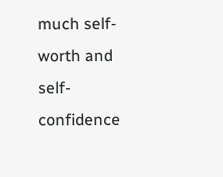much self-worth and self-confidence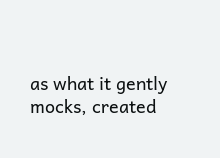as what it gently mocks, created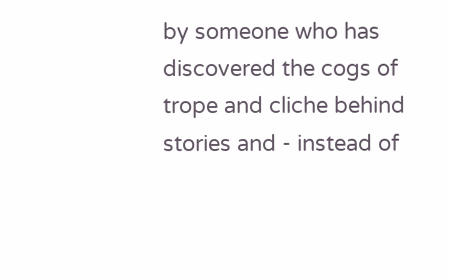by someone who has discovered the cogs of trope and cliche behind stories and - instead of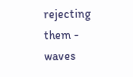rejecting them - waves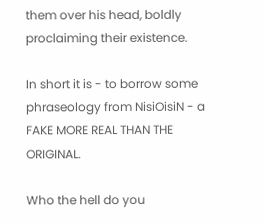them over his head, boldly proclaiming their existence.

In short it is - to borrow some phraseology from NisiOisiN - a FAKE MORE REAL THAN THE ORIGINAL.

Who the hell do you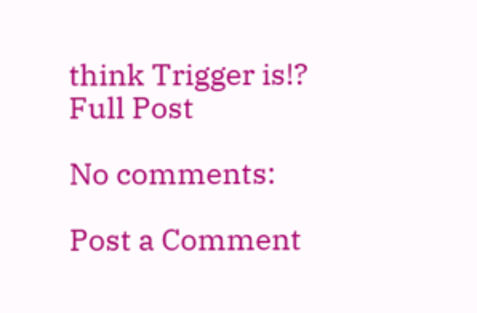think Trigger is!?
Full Post

No comments:

Post a Comment